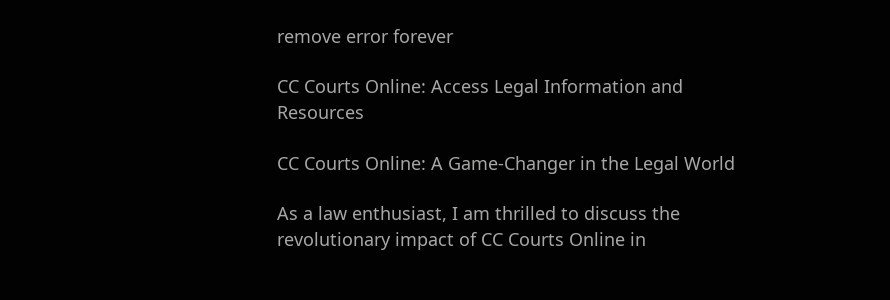remove error forever

CC Courts Online: Access Legal Information and Resources

CC Courts Online: A Game-Changer in the Legal World

As a law enthusiast, I am thrilled to discuss the revolutionary impact of CC Courts Online in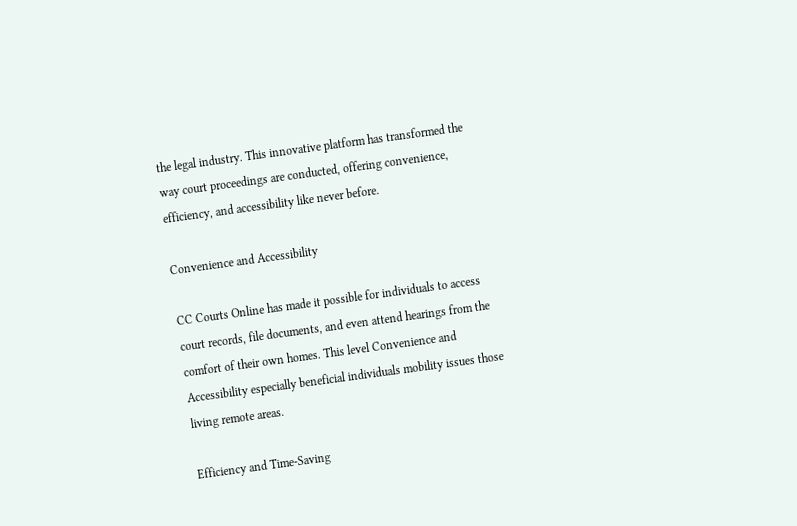the legal industry. This innovative platform has transformed the way court proceedings are conducted, offering convenience, efficiency, and accessibility like never before.

Convenience and Accessibility

CC Courts Online has made it possible for individuals to access court records, file documents, and even attend hearings from the comfort of their own homes. This level Convenience and Accessibility especially beneficial individuals mobility issues those living remote areas.

Efficiency and Time-Saving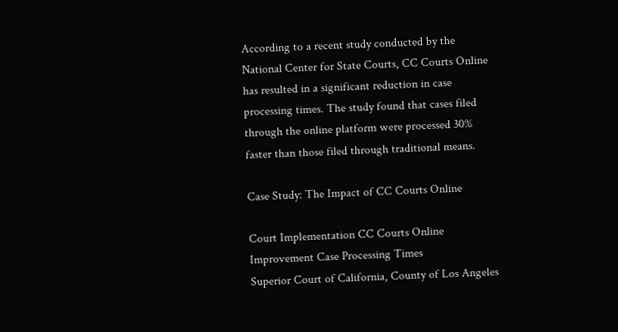According to a recent study conducted by the National Center for State Courts, CC Courts Online has resulted in a significant reduction in case processing times. The study found that cases filed through the online platform were processed 30% faster than those filed through traditional means.

Case Study: The Impact of CC Courts Online

Court Implementation CC Courts Online Improvement Case Processing Times
Superior Court of California, County of Los Angeles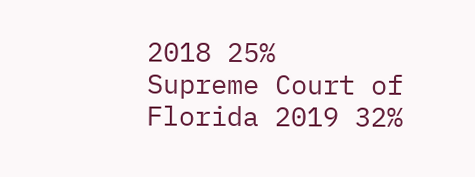2018 25%
Supreme Court of Florida 2019 32%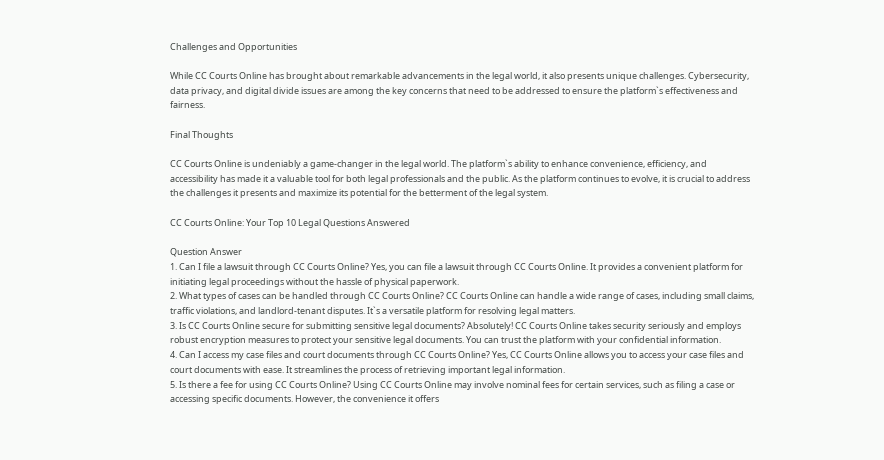Challenges and Opportunities

While CC Courts Online has brought about remarkable advancements in the legal world, it also presents unique challenges. Cybersecurity, data privacy, and digital divide issues are among the key concerns that need to be addressed to ensure the platform`s effectiveness and fairness.

Final Thoughts

CC Courts Online is undeniably a game-changer in the legal world. The platform`s ability to enhance convenience, efficiency, and accessibility has made it a valuable tool for both legal professionals and the public. As the platform continues to evolve, it is crucial to address the challenges it presents and maximize its potential for the betterment of the legal system.

CC Courts Online: Your Top 10 Legal Questions Answered

Question Answer
1. Can I file a lawsuit through CC Courts Online? Yes, you can file a lawsuit through CC Courts Online. It provides a convenient platform for initiating legal proceedings without the hassle of physical paperwork.
2. What types of cases can be handled through CC Courts Online? CC Courts Online can handle a wide range of cases, including small claims, traffic violations, and landlord-tenant disputes. It`s a versatile platform for resolving legal matters.
3. Is CC Courts Online secure for submitting sensitive legal documents? Absolutely! CC Courts Online takes security seriously and employs robust encryption measures to protect your sensitive legal documents. You can trust the platform with your confidential information.
4. Can I access my case files and court documents through CC Courts Online? Yes, CC Courts Online allows you to access your case files and court documents with ease. It streamlines the process of retrieving important legal information.
5. Is there a fee for using CC Courts Online? Using CC Courts Online may involve nominal fees for certain services, such as filing a case or accessing specific documents. However, the convenience it offers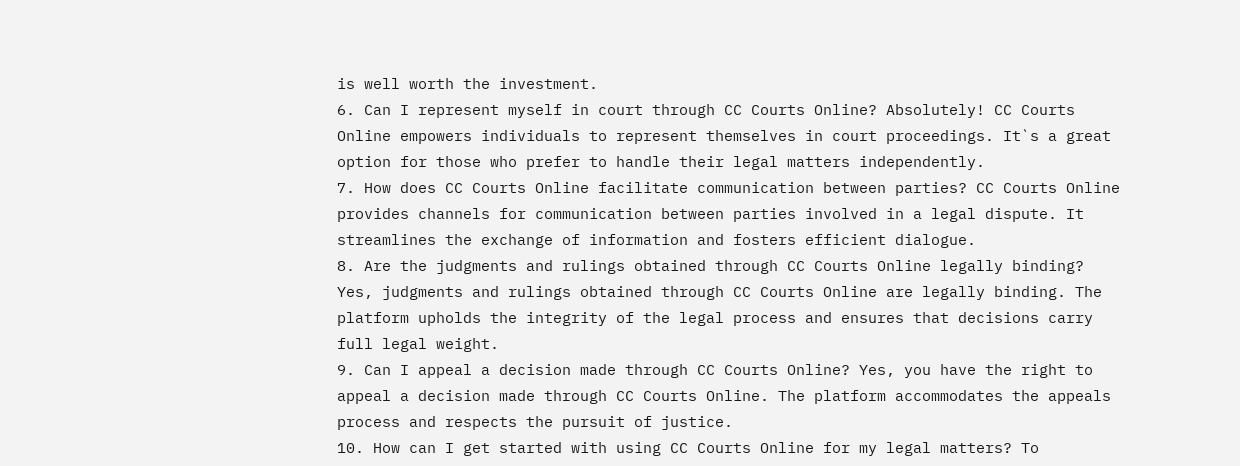is well worth the investment.
6. Can I represent myself in court through CC Courts Online? Absolutely! CC Courts Online empowers individuals to represent themselves in court proceedings. It`s a great option for those who prefer to handle their legal matters independently.
7. How does CC Courts Online facilitate communication between parties? CC Courts Online provides channels for communication between parties involved in a legal dispute. It streamlines the exchange of information and fosters efficient dialogue.
8. Are the judgments and rulings obtained through CC Courts Online legally binding? Yes, judgments and rulings obtained through CC Courts Online are legally binding. The platform upholds the integrity of the legal process and ensures that decisions carry full legal weight.
9. Can I appeal a decision made through CC Courts Online? Yes, you have the right to appeal a decision made through CC Courts Online. The platform accommodates the appeals process and respects the pursuit of justice.
10. How can I get started with using CC Courts Online for my legal matters? To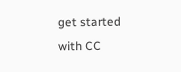get started with CC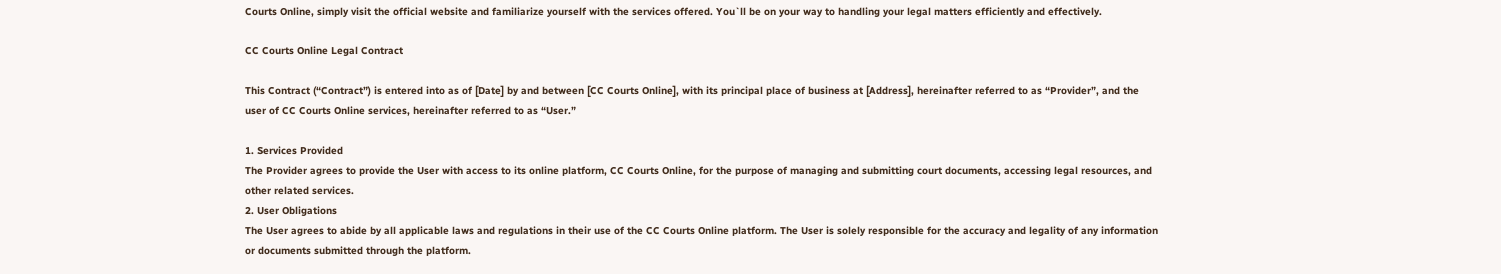Courts Online, simply visit the official website and familiarize yourself with the services offered. You`ll be on your way to handling your legal matters efficiently and effectively.

CC Courts Online Legal Contract

This Contract (“Contract”) is entered into as of [Date] by and between [CC Courts Online], with its principal place of business at [Address], hereinafter referred to as “Provider”, and the user of CC Courts Online services, hereinafter referred to as “User.”

1. Services Provided
The Provider agrees to provide the User with access to its online platform, CC Courts Online, for the purpose of managing and submitting court documents, accessing legal resources, and other related services.
2. User Obligations
The User agrees to abide by all applicable laws and regulations in their use of the CC Courts Online platform. The User is solely responsible for the accuracy and legality of any information or documents submitted through the platform.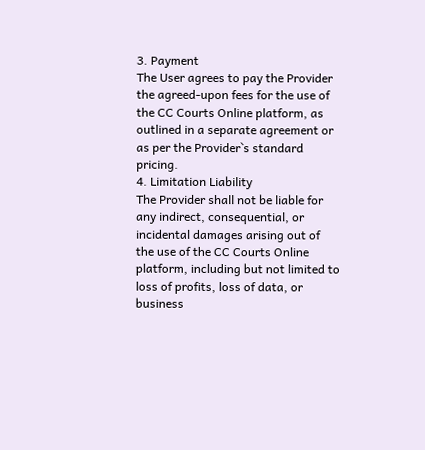3. Payment
The User agrees to pay the Provider the agreed-upon fees for the use of the CC Courts Online platform, as outlined in a separate agreement or as per the Provider`s standard pricing.
4. Limitation Liability
The Provider shall not be liable for any indirect, consequential, or incidental damages arising out of the use of the CC Courts Online platform, including but not limited to loss of profits, loss of data, or business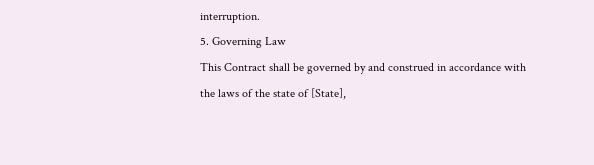interruption.
5. Governing Law
This Contract shall be governed by and construed in accordance with the laws of the state of [State],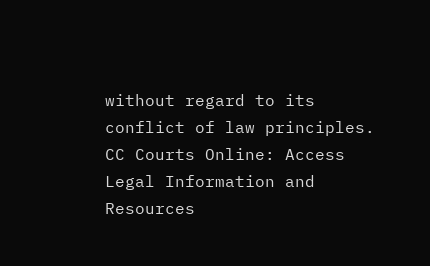without regard to its conflict of law principles.
CC Courts Online: Access Legal Information and Resources